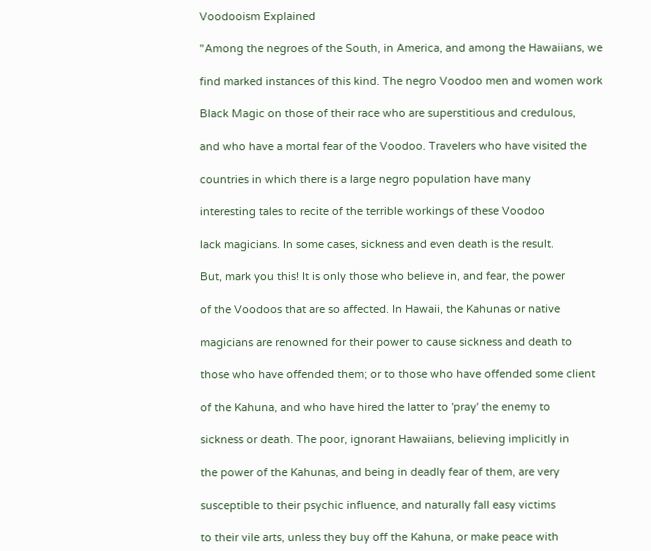Voodooism Explained

"Among the negroes of the South, in America, and among the Hawaiians, we

find marked instances of this kind. The negro Voodoo men and women work

Black Magic on those of their race who are superstitious and credulous,

and who have a mortal fear of the Voodoo. Travelers who have visited the

countries in which there is a large negro population have many

interesting tales to recite of the terrible workings of these Voodoo

lack magicians. In some cases, sickness and even death is the result.

But, mark you this! It is only those who believe in, and fear, the power

of the Voodoos that are so affected. In Hawaii, the Kahunas or native

magicians are renowned for their power to cause sickness and death to

those who have offended them; or to those who have offended some client

of the Kahuna, and who have hired the latter to 'pray' the enemy to

sickness or death. The poor, ignorant Hawaiians, believing implicitly in

the power of the Kahunas, and being in deadly fear of them, are very

susceptible to their psychic influence, and naturally fall easy victims

to their vile arts, unless they buy off the Kahuna, or make peace with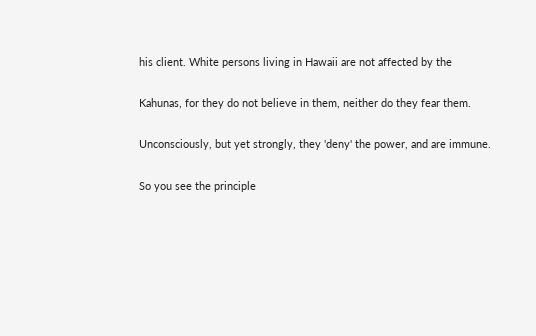his client. White persons living in Hawaii are not affected by the

Kahunas, for they do not believe in them, neither do they fear them.

Unconsciously, but yet strongly, they 'deny' the power, and are immune.

So you see the principle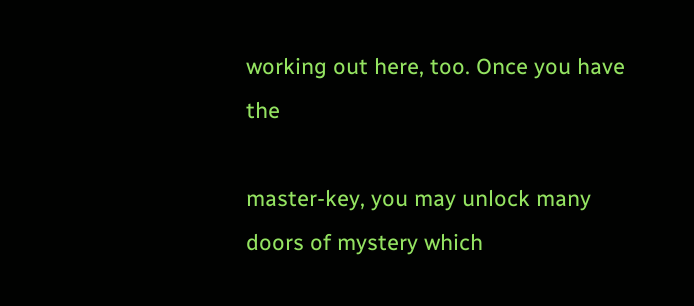working out here, too. Once you have the

master-key, you may unlock many doors of mystery which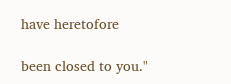have heretofore

been closed to you."